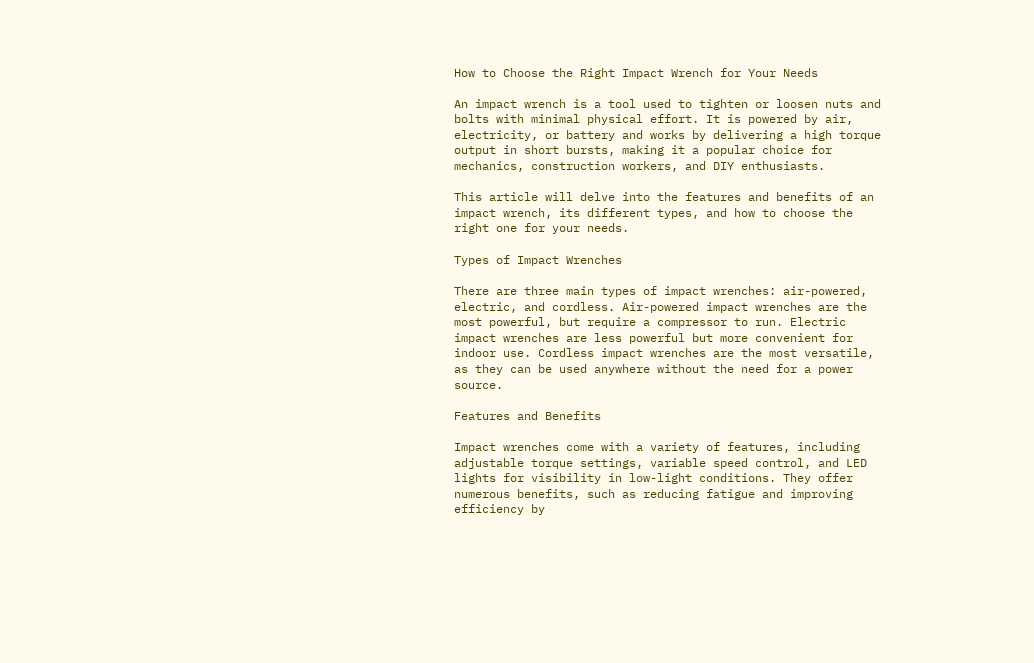How to Choose the Right Impact Wrench for Your Needs

An impact wrench is a tool used to tighten or loosen nuts and bolts with minimal physical effort. It is powered by air, electricity, or battery and works by delivering a high torque output in short bursts, making it a popular choice for mechanics, construction workers, and DIY enthusiasts.

This article will delve into the features and benefits of an impact wrench, its different types, and how to choose the right one for your needs.

Types of Impact Wrenches

There are three main types of impact wrenches: air-powered, electric, and cordless. Air-powered impact wrenches are the most powerful, but require a compressor to run. Electric impact wrenches are less powerful but more convenient for indoor use. Cordless impact wrenches are the most versatile, as they can be used anywhere without the need for a power source.

Features and Benefits

Impact wrenches come with a variety of features, including adjustable torque settings, variable speed control, and LED lights for visibility in low-light conditions. They offer numerous benefits, such as reducing fatigue and improving efficiency by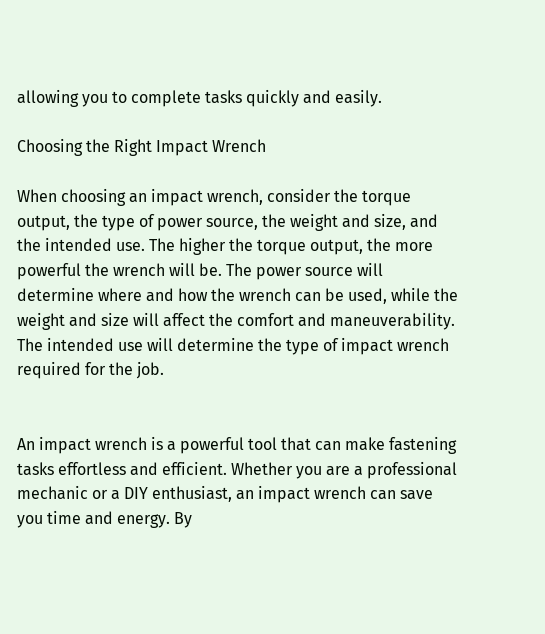allowing you to complete tasks quickly and easily.

Choosing the Right Impact Wrench

When choosing an impact wrench, consider the torque output, the type of power source, the weight and size, and the intended use. The higher the torque output, the more powerful the wrench will be. The power source will determine where and how the wrench can be used, while the weight and size will affect the comfort and maneuverability. The intended use will determine the type of impact wrench required for the job.


An impact wrench is a powerful tool that can make fastening tasks effortless and efficient. Whether you are a professional mechanic or a DIY enthusiast, an impact wrench can save you time and energy. By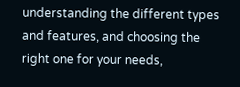understanding the different types and features, and choosing the right one for your needs,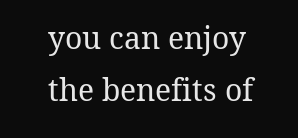you can enjoy the benefits of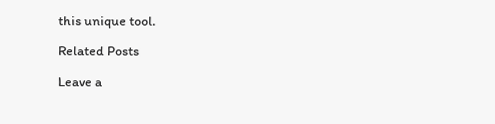this unique tool.

Related Posts

Leave a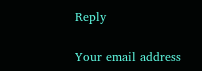Reply

Your email address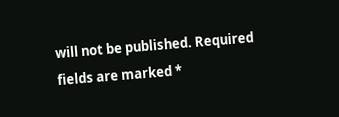will not be published. Required fields are marked *